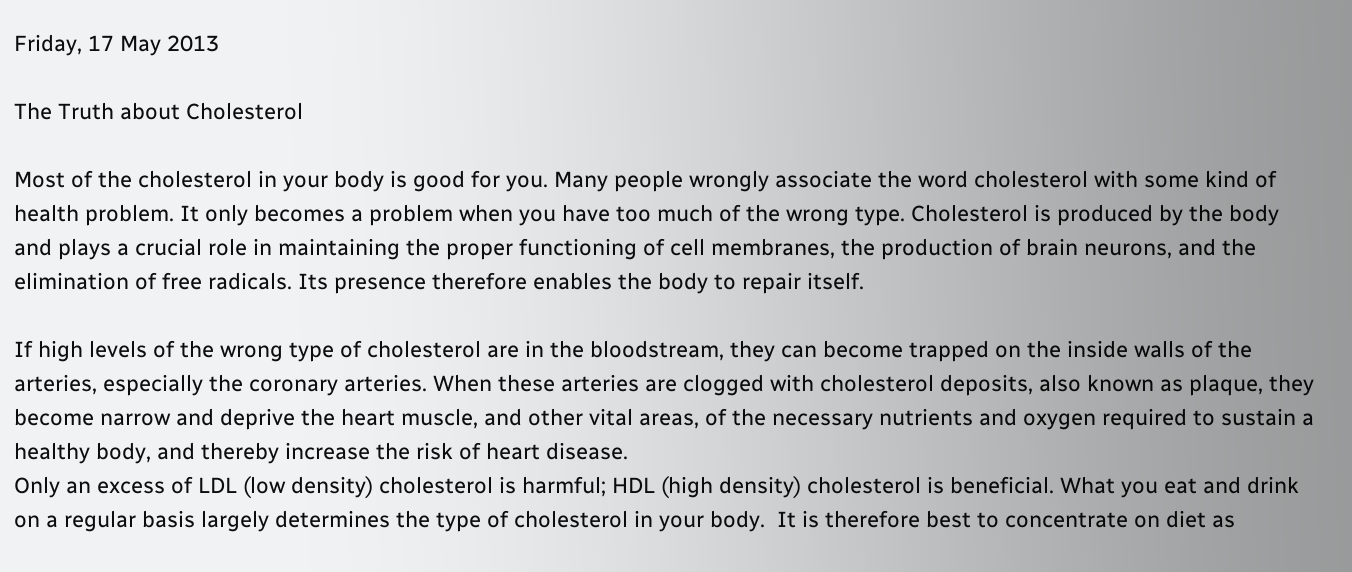Friday, 17 May 2013

The Truth about Cholesterol

Most of the cholesterol in your body is good for you. Many people wrongly associate the word cholesterol with some kind of health problem. It only becomes a problem when you have too much of the wrong type. Cholesterol is produced by the body and plays a crucial role in maintaining the proper functioning of cell membranes, the production of brain neurons, and the elimination of free radicals. Its presence therefore enables the body to repair itself.

If high levels of the wrong type of cholesterol are in the bloodstream, they can become trapped on the inside walls of the arteries, especially the coronary arteries. When these arteries are clogged with cholesterol deposits, also known as plaque, they become narrow and deprive the heart muscle, and other vital areas, of the necessary nutrients and oxygen required to sustain a healthy body, and thereby increase the risk of heart disease.
Only an excess of LDL (low density) cholesterol is harmful; HDL (high density) cholesterol is beneficial. What you eat and drink on a regular basis largely determines the type of cholesterol in your body.  It is therefore best to concentrate on diet as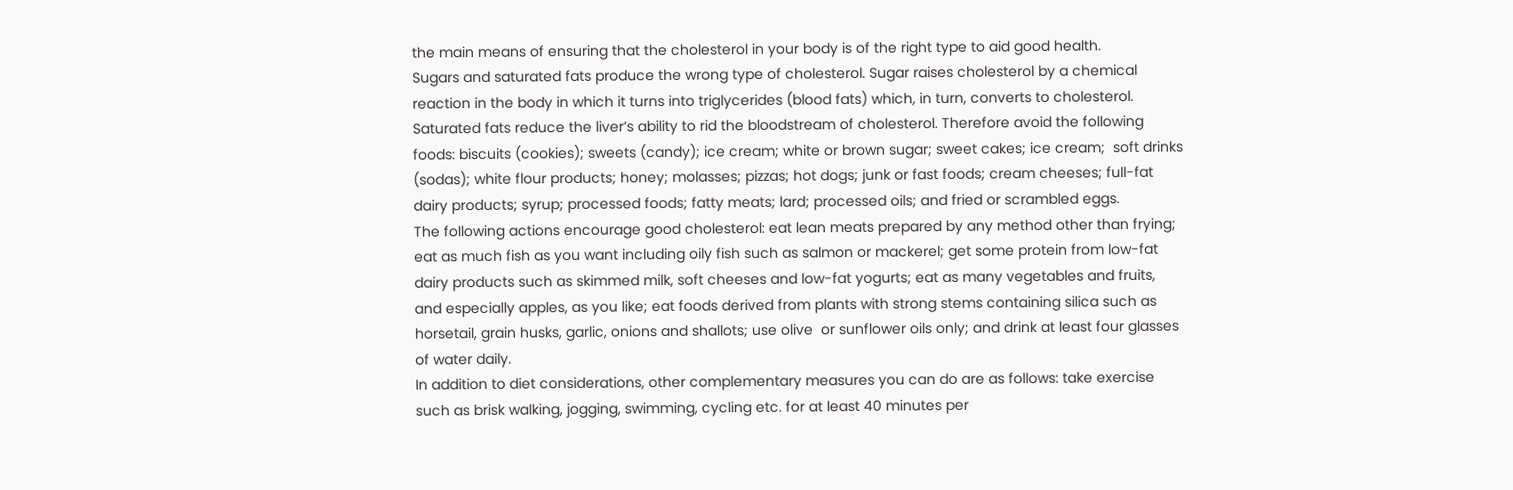the main means of ensuring that the cholesterol in your body is of the right type to aid good health.
Sugars and saturated fats produce the wrong type of cholesterol. Sugar raises cholesterol by a chemical reaction in the body in which it turns into triglycerides (blood fats) which, in turn, converts to cholesterol. Saturated fats reduce the liver’s ability to rid the bloodstream of cholesterol. Therefore avoid the following foods: biscuits (cookies); sweets (candy); ice cream; white or brown sugar; sweet cakes; ice cream;  soft drinks (sodas); white flour products; honey; molasses; pizzas; hot dogs; junk or fast foods; cream cheeses; full-fat dairy products; syrup; processed foods; fatty meats; lard; processed oils; and fried or scrambled eggs.
The following actions encourage good cholesterol: eat lean meats prepared by any method other than frying; eat as much fish as you want including oily fish such as salmon or mackerel; get some protein from low-fat dairy products such as skimmed milk, soft cheeses and low-fat yogurts; eat as many vegetables and fruits, and especially apples, as you like; eat foods derived from plants with strong stems containing silica such as horsetail, grain husks, garlic, onions and shallots; use olive  or sunflower oils only; and drink at least four glasses of water daily.
In addition to diet considerations, other complementary measures you can do are as follows: take exercise such as brisk walking, jogging, swimming, cycling etc. for at least 40 minutes per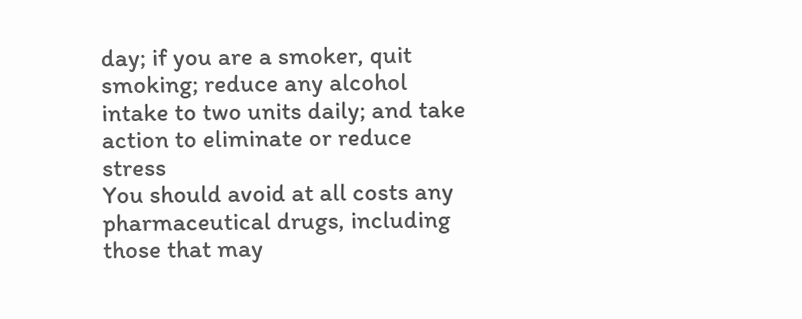day; if you are a smoker, quit smoking; reduce any alcohol intake to two units daily; and take action to eliminate or reduce stress
You should avoid at all costs any pharmaceutical drugs, including those that may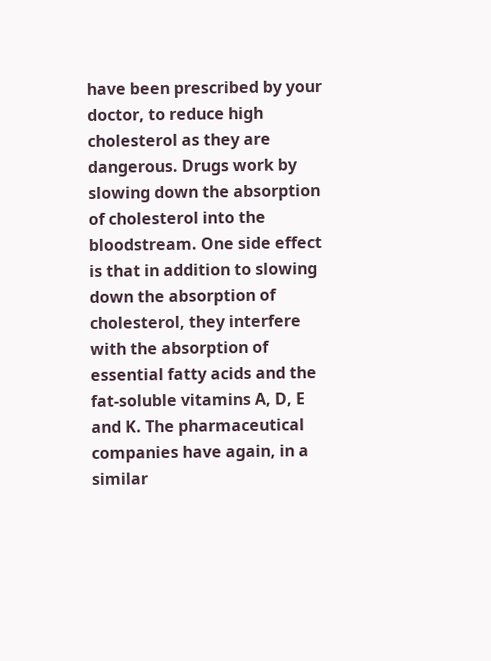have been prescribed by your doctor, to reduce high cholesterol as they are dangerous. Drugs work by slowing down the absorption of cholesterol into the bloodstream. One side effect is that in addition to slowing down the absorption of cholesterol, they interfere with the absorption of essential fatty acids and the fat-soluble vitamins A, D, E and K. The pharmaceutical companies have again, in a similar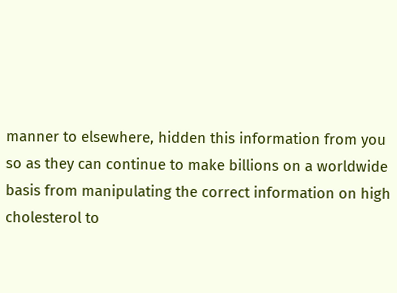manner to elsewhere, hidden this information from you so as they can continue to make billions on a worldwide basis from manipulating the correct information on high cholesterol to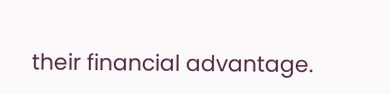their financial advantage.